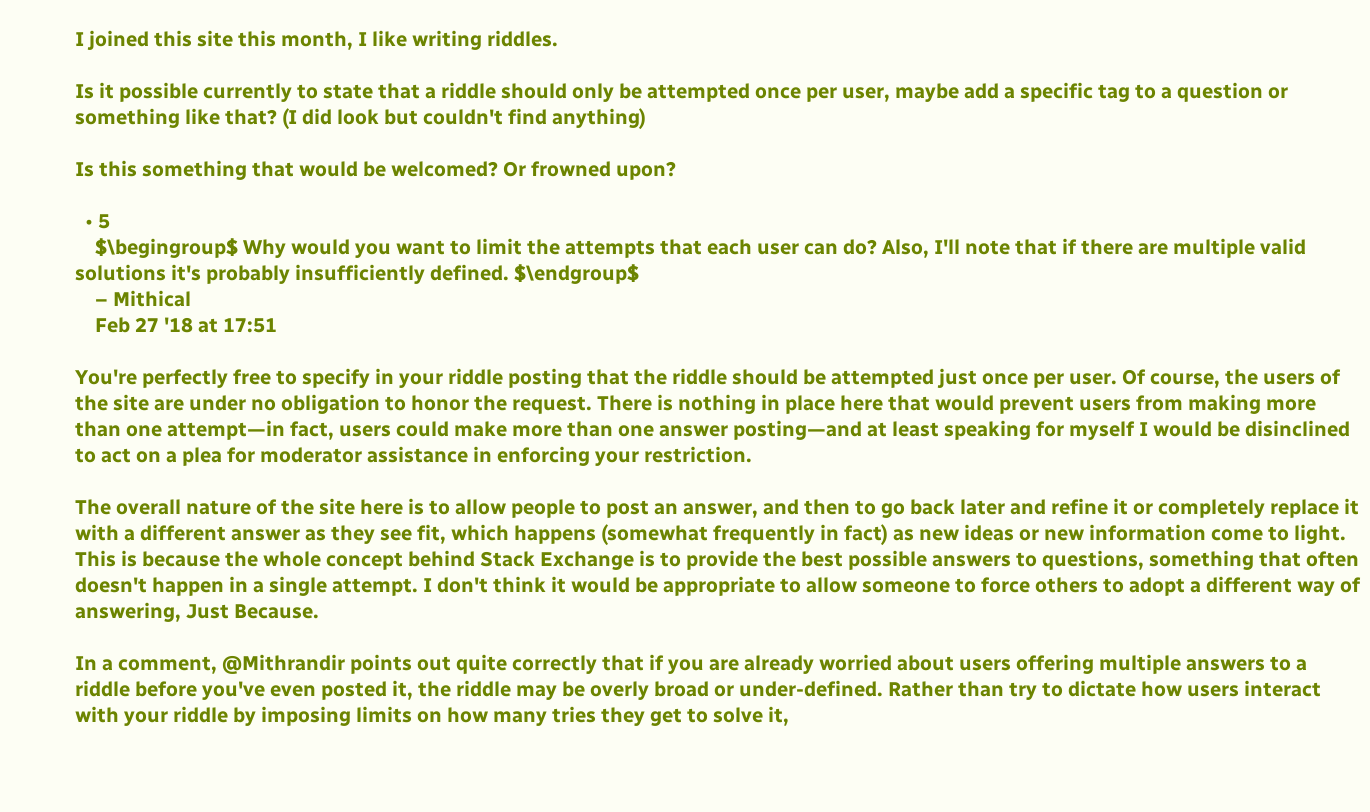I joined this site this month, I like writing riddles.

Is it possible currently to state that a riddle should only be attempted once per user, maybe add a specific tag to a question or something like that? (I did look but couldn't find anything)

Is this something that would be welcomed? Or frowned upon?

  • 5
    $\begingroup$ Why would you want to limit the attempts that each user can do? Also, I'll note that if there are multiple valid solutions it's probably insufficiently defined. $\endgroup$
    – Mithical
    Feb 27 '18 at 17:51

You're perfectly free to specify in your riddle posting that the riddle should be attempted just once per user. Of course, the users of the site are under no obligation to honor the request. There is nothing in place here that would prevent users from making more than one attempt—in fact, users could make more than one answer posting—and at least speaking for myself I would be disinclined to act on a plea for moderator assistance in enforcing your restriction.

The overall nature of the site here is to allow people to post an answer, and then to go back later and refine it or completely replace it with a different answer as they see fit, which happens (somewhat frequently in fact) as new ideas or new information come to light. This is because the whole concept behind Stack Exchange is to provide the best possible answers to questions, something that often doesn't happen in a single attempt. I don't think it would be appropriate to allow someone to force others to adopt a different way of answering, Just Because.

In a comment, @Mithrandir points out quite correctly that if you are already worried about users offering multiple answers to a riddle before you've even posted it, the riddle may be overly broad or under-defined. Rather than try to dictate how users interact with your riddle by imposing limits on how many tries they get to solve it,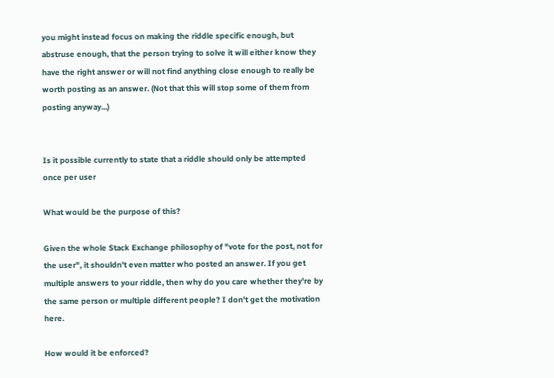you might instead focus on making the riddle specific enough, but abstruse enough, that the person trying to solve it will either know they have the right answer or will not find anything close enough to really be worth posting as an answer. (Not that this will stop some of them from posting anyway...)


Is it possible currently to state that a riddle should only be attempted once per user

What would be the purpose of this?

Given the whole Stack Exchange philosophy of "vote for the post, not for the user", it shouldn't even matter who posted an answer. If you get multiple answers to your riddle, then why do you care whether they're by the same person or multiple different people? I don't get the motivation here.

How would it be enforced?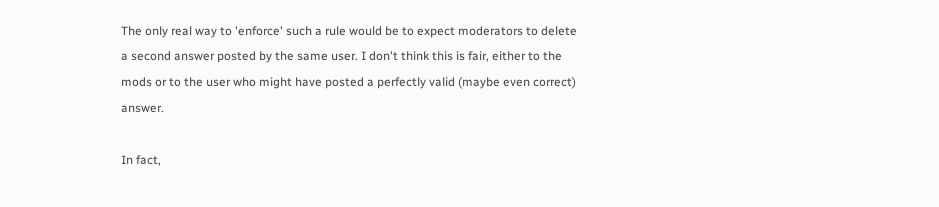The only real way to 'enforce' such a rule would be to expect moderators to delete a second answer posted by the same user. I don't think this is fair, either to the mods or to the user who might have posted a perfectly valid (maybe even correct) answer.

In fact,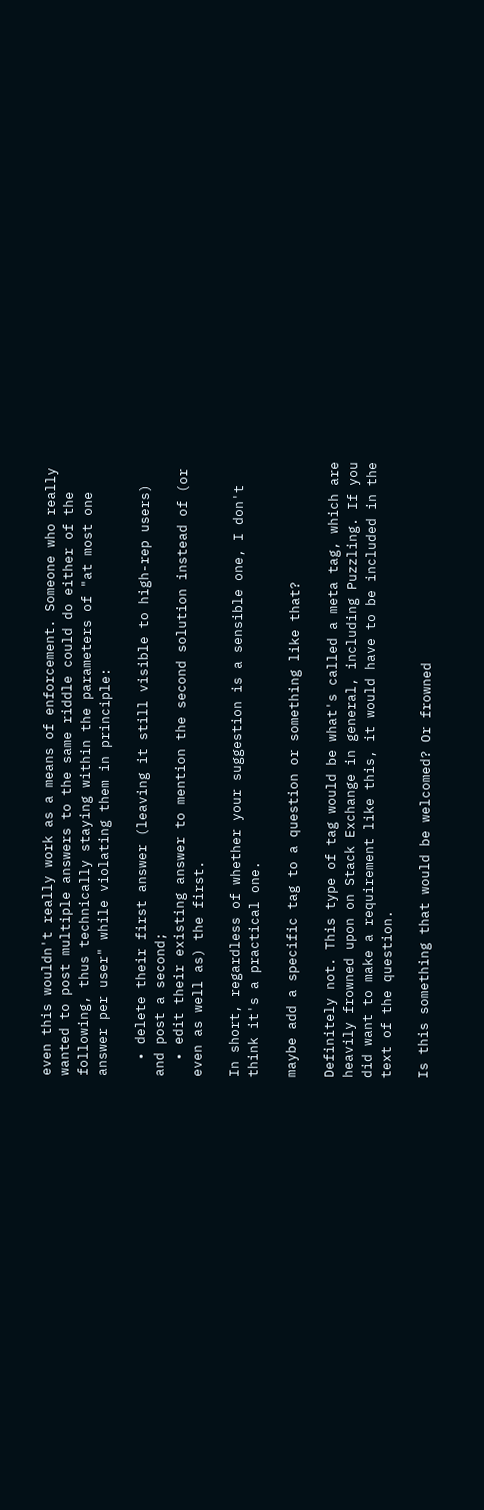even this wouldn't really work as a means of enforcement. Someone who really wanted to post multiple answers to the same riddle could do either of the following, thus technically staying within the parameters of "at most one answer per user" while violating them in principle:

  • delete their first answer (leaving it still visible to high-rep users) and post a second;
  • edit their existing answer to mention the second solution instead of (or even as well as) the first.

In short, regardless of whether your suggestion is a sensible one, I don't think it's a practical one.

maybe add a specific tag to a question or something like that?

Definitely not. This type of tag would be what's called a meta tag, which are heavily frowned upon on Stack Exchange in general, including Puzzling. If you did want to make a requirement like this, it would have to be included in the text of the question.

Is this something that would be welcomed? Or frowned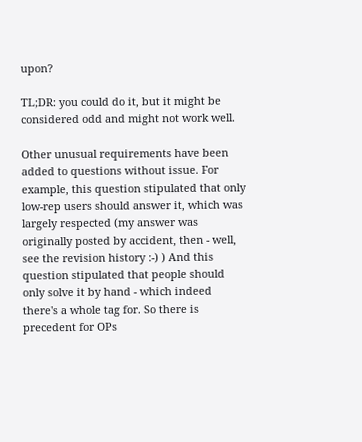upon?

TL;DR: you could do it, but it might be considered odd and might not work well.

Other unusual requirements have been added to questions without issue. For example, this question stipulated that only low-rep users should answer it, which was largely respected (my answer was originally posted by accident, then - well, see the revision history :-) ) And this question stipulated that people should only solve it by hand - which indeed there's a whole tag for. So there is precedent for OPs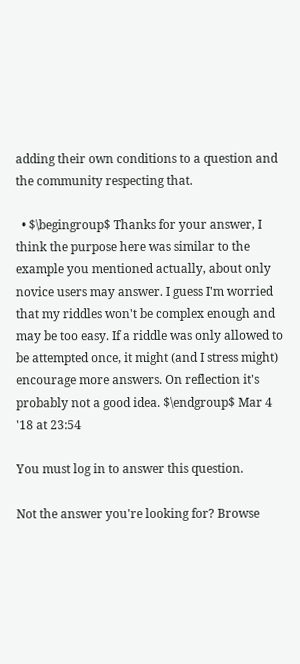adding their own conditions to a question and the community respecting that.

  • $\begingroup$ Thanks for your answer, I think the purpose here was similar to the example you mentioned actually, about only novice users may answer. I guess I'm worried that my riddles won't be complex enough and may be too easy. If a riddle was only allowed to be attempted once, it might (and I stress might) encourage more answers. On reflection it's probably not a good idea. $\endgroup$ Mar 4 '18 at 23:54

You must log in to answer this question.

Not the answer you're looking for? Browse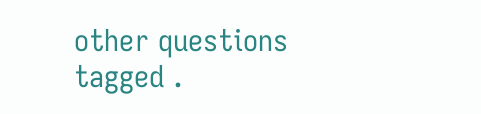other questions tagged .